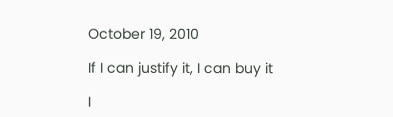October 19, 2010

If I can justify it, I can buy it

I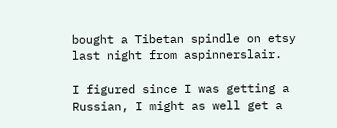bought a Tibetan spindle on etsy last night from aspinnerslair.

I figured since I was getting a Russian, I might as well get a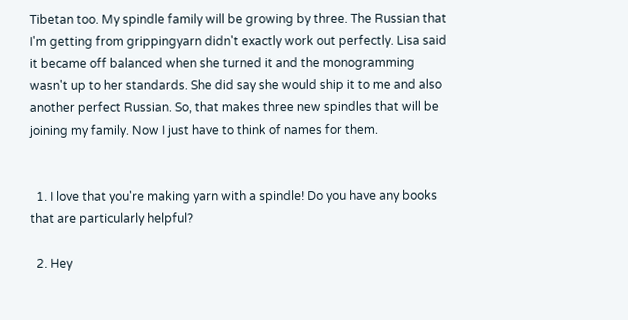Tibetan too. My spindle family will be growing by three. The Russian that I'm getting from grippingyarn didn't exactly work out perfectly. Lisa said it became off balanced when she turned it and the monogramming wasn't up to her standards. She did say she would ship it to me and also another perfect Russian. So, that makes three new spindles that will be joining my family. Now I just have to think of names for them.


  1. I love that you're making yarn with a spindle! Do you have any books that are particularly helpful?

  2. Hey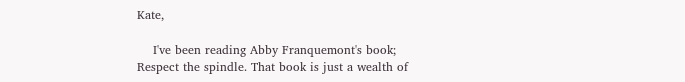Kate,

    I've been reading Abby Franquemont's book; Respect the spindle. That book is just a wealth of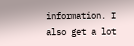information. I also get a lot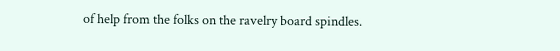of help from the folks on the ravelry board spindles.